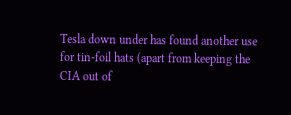Tesla down under has found another use for tin-foil hats (apart from keeping the CIA out of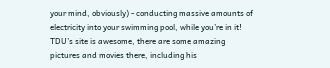your mind, obviously) - conducting massive amounts of electricity into your swimming pool, while you’re in it! TDU’s site is awesome, there are some amazing pictures and movies there, including his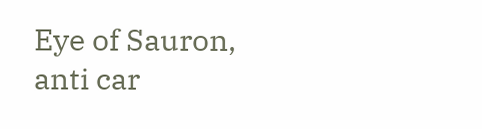Eye of Sauron, anti car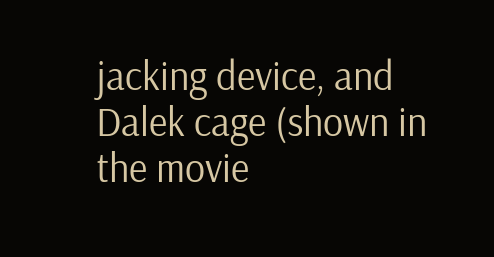jacking device, and Dalek cage (shown in the movie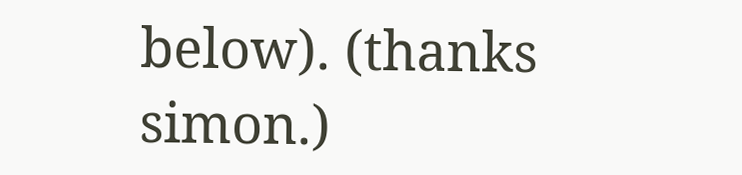below). (thanks simon.)